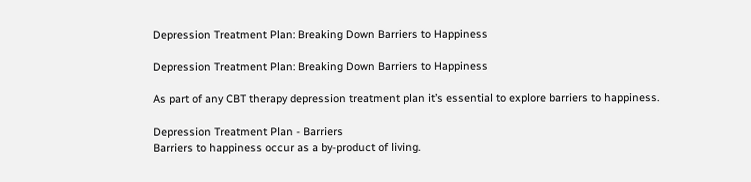Depression Treatment Plan: Breaking Down Barriers to Happiness

Depression Treatment Plan: Breaking Down Barriers to Happiness

As part of any CBT therapy depression treatment plan it’s essential to explore barriers to happiness.

Depression Treatment Plan - Barriers
Barriers to happiness occur as a by-product of living.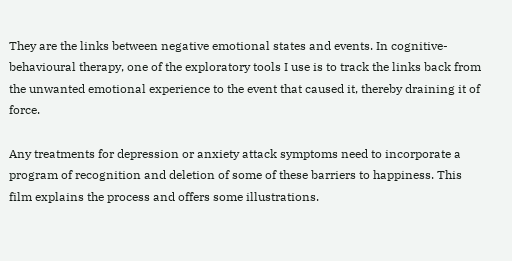They are the links between negative emotional states and events. In cognitive-behavioural therapy, one of the exploratory tools I use is to track the links back from the unwanted emotional experience to the event that caused it, thereby draining it of force.

Any treatments for depression or anxiety attack symptoms need to incorporate a program of recognition and deletion of some of these barriers to happiness. This film explains the process and offers some illustrations.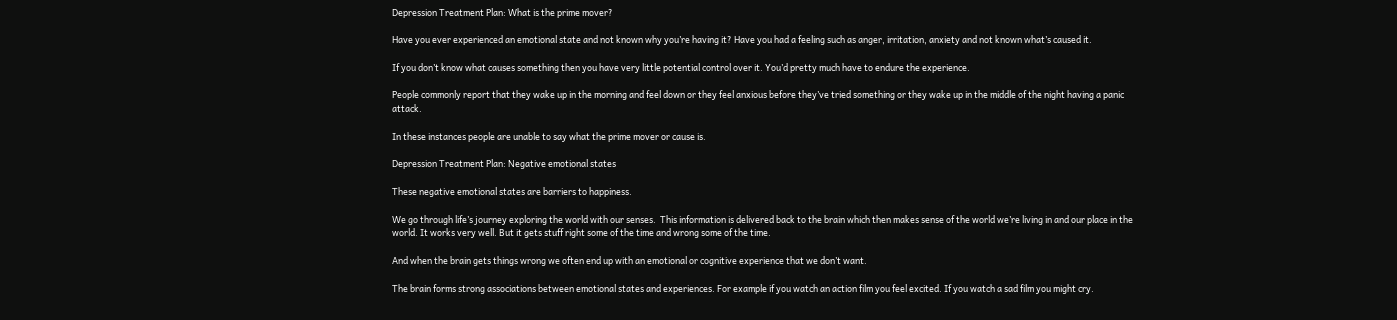Depression Treatment Plan: What is the prime mover?

Have you ever experienced an emotional state and not known why you’re having it? Have you had a feeling such as anger, irritation, anxiety and not known what’s caused it.

If you don’t know what causes something then you have very little potential control over it. You’d pretty much have to endure the experience.

People commonly report that they wake up in the morning and feel down or they feel anxious before they’ve tried something or they wake up in the middle of the night having a panic attack.

In these instances people are unable to say what the prime mover or cause is.

Depression Treatment Plan: Negative emotional states

These negative emotional states are barriers to happiness.

We go through life’s journey exploring the world with our senses.  This information is delivered back to the brain which then makes sense of the world we’re living in and our place in the world. It works very well. But it gets stuff right some of the time and wrong some of the time.

And when the brain gets things wrong we often end up with an emotional or cognitive experience that we don’t want.

The brain forms strong associations between emotional states and experiences. For example if you watch an action film you feel excited. If you watch a sad film you might cry.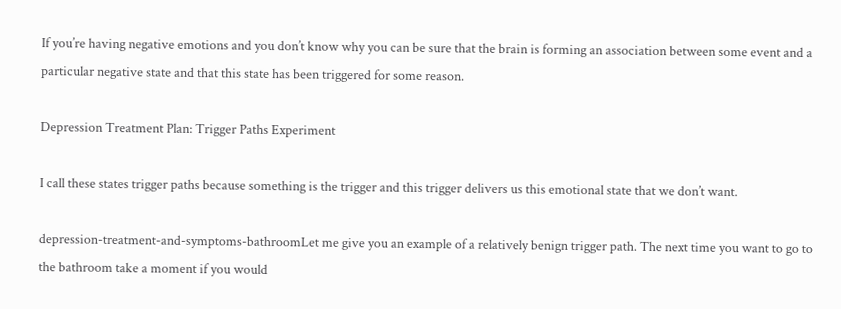If you’re having negative emotions and you don’t know why you can be sure that the brain is forming an association between some event and a particular negative state and that this state has been triggered for some reason.

Depression Treatment Plan: Trigger Paths Experiment

I call these states trigger paths because something is the trigger and this trigger delivers us this emotional state that we don’t want.

depression-treatment-and-symptoms-bathroomLet me give you an example of a relatively benign trigger path. The next time you want to go to the bathroom take a moment if you would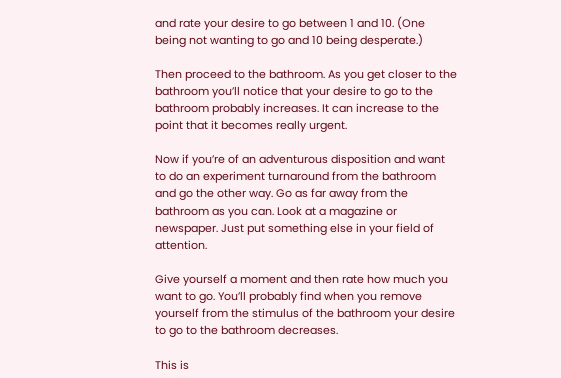and rate your desire to go between 1 and 10. (One being not wanting to go and 10 being desperate.)

Then proceed to the bathroom. As you get closer to the bathroom you’ll notice that your desire to go to the bathroom probably increases. It can increase to the point that it becomes really urgent.

Now if you’re of an adventurous disposition and want to do an experiment turnaround from the bathroom and go the other way. Go as far away from the bathroom as you can. Look at a magazine or newspaper. Just put something else in your field of attention.

Give yourself a moment and then rate how much you want to go. You’ll probably find when you remove yourself from the stimulus of the bathroom your desire to go to the bathroom decreases.

This is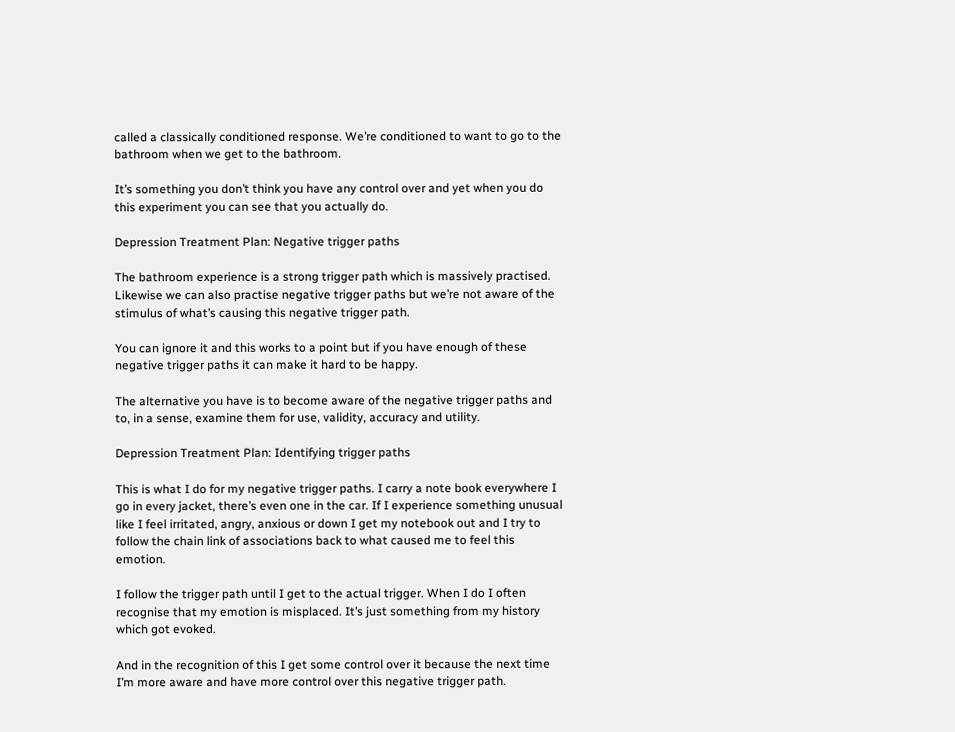called a classically conditioned response. We’re conditioned to want to go to the bathroom when we get to the bathroom.

It’s something you don’t think you have any control over and yet when you do this experiment you can see that you actually do.

Depression Treatment Plan: Negative trigger paths

The bathroom experience is a strong trigger path which is massively practised. Likewise we can also practise negative trigger paths but we’re not aware of the stimulus of what’s causing this negative trigger path.

You can ignore it and this works to a point but if you have enough of these negative trigger paths it can make it hard to be happy.

The alternative you have is to become aware of the negative trigger paths and to, in a sense, examine them for use, validity, accuracy and utility.

Depression Treatment Plan: Identifying trigger paths

This is what I do for my negative trigger paths. I carry a note book everywhere I go in every jacket, there’s even one in the car. If I experience something unusual like I feel irritated, angry, anxious or down I get my notebook out and I try to follow the chain link of associations back to what caused me to feel this emotion.

I follow the trigger path until I get to the actual trigger. When I do I often recognise that my emotion is misplaced. It’s just something from my history which got evoked.

And in the recognition of this I get some control over it because the next time I’m more aware and have more control over this negative trigger path.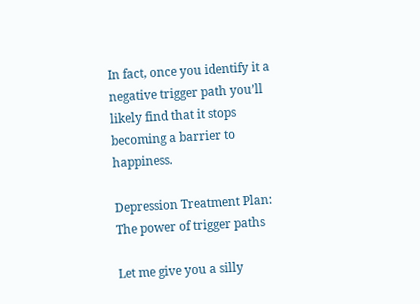In fact, once you identify it a negative trigger path you’ll likely find that it stops becoming a barrier to happiness.

Depression Treatment Plan: The power of trigger paths

Let me give you a silly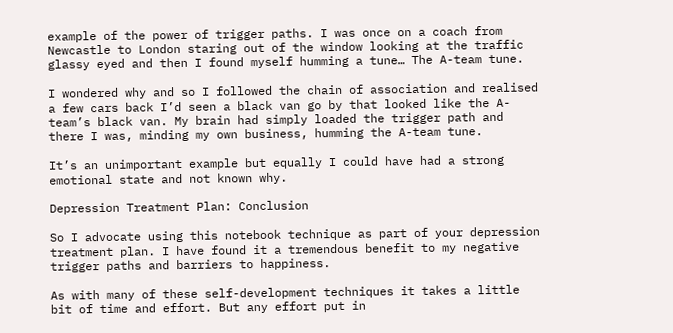example of the power of trigger paths. I was once on a coach from Newcastle to London staring out of the window looking at the traffic glassy eyed and then I found myself humming a tune… The A-team tune.

I wondered why and so I followed the chain of association and realised a few cars back I’d seen a black van go by that looked like the A-team’s black van. My brain had simply loaded the trigger path and there I was, minding my own business, humming the A-team tune.

It’s an unimportant example but equally I could have had a strong emotional state and not known why.

Depression Treatment Plan: Conclusion

So I advocate using this notebook technique as part of your depression treatment plan. I have found it a tremendous benefit to my negative trigger paths and barriers to happiness.

As with many of these self-development techniques it takes a little bit of time and effort. But any effort put in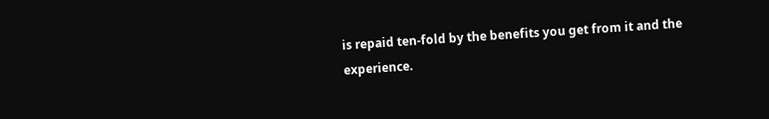is repaid ten-fold by the benefits you get from it and the experience.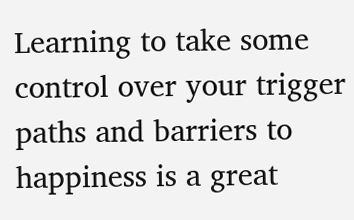Learning to take some control over your trigger paths and barriers to happiness is a great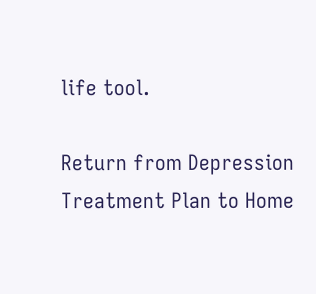life tool.

Return from Depression Treatment Plan to Home